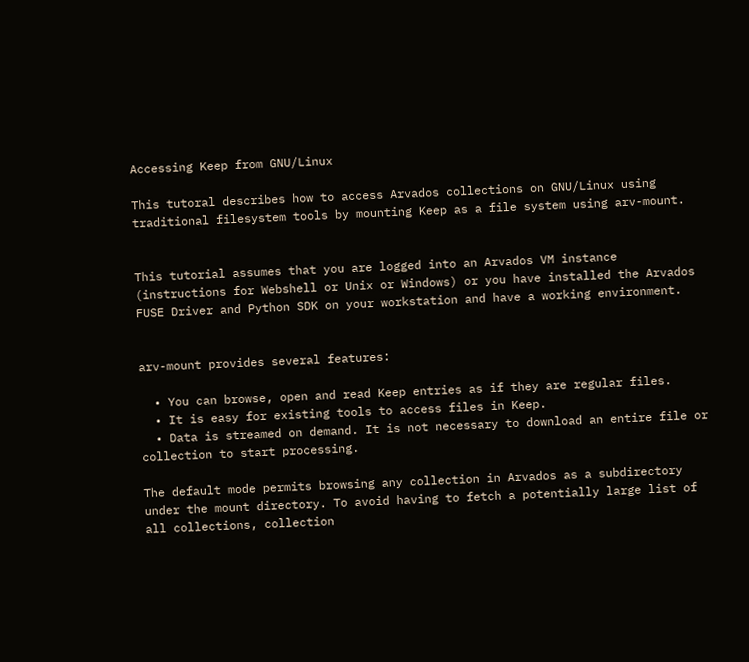Accessing Keep from GNU/Linux

This tutoral describes how to access Arvados collections on GNU/Linux using traditional filesystem tools by mounting Keep as a file system using arv-mount.


This tutorial assumes that you are logged into an Arvados VM instance (instructions for Webshell or Unix or Windows) or you have installed the Arvados FUSE Driver and Python SDK on your workstation and have a working environment.


arv-mount provides several features:

  • You can browse, open and read Keep entries as if they are regular files.
  • It is easy for existing tools to access files in Keep.
  • Data is streamed on demand. It is not necessary to download an entire file or collection to start processing.

The default mode permits browsing any collection in Arvados as a subdirectory under the mount directory. To avoid having to fetch a potentially large list of all collections, collection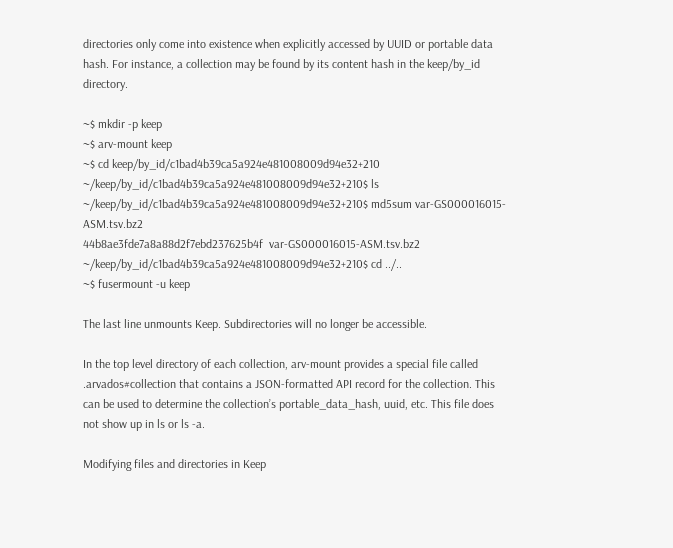directories only come into existence when explicitly accessed by UUID or portable data hash. For instance, a collection may be found by its content hash in the keep/by_id directory.

~$ mkdir -p keep
~$ arv-mount keep
~$ cd keep/by_id/c1bad4b39ca5a924e481008009d94e32+210
~/keep/by_id/c1bad4b39ca5a924e481008009d94e32+210$ ls
~/keep/by_id/c1bad4b39ca5a924e481008009d94e32+210$ md5sum var-GS000016015-ASM.tsv.bz2
44b8ae3fde7a8a88d2f7ebd237625b4f  var-GS000016015-ASM.tsv.bz2
~/keep/by_id/c1bad4b39ca5a924e481008009d94e32+210$ cd ../..
~$ fusermount -u keep

The last line unmounts Keep. Subdirectories will no longer be accessible.

In the top level directory of each collection, arv-mount provides a special file called .arvados#collection that contains a JSON-formatted API record for the collection. This can be used to determine the collection’s portable_data_hash, uuid, etc. This file does not show up in ls or ls -a.

Modifying files and directories in Keep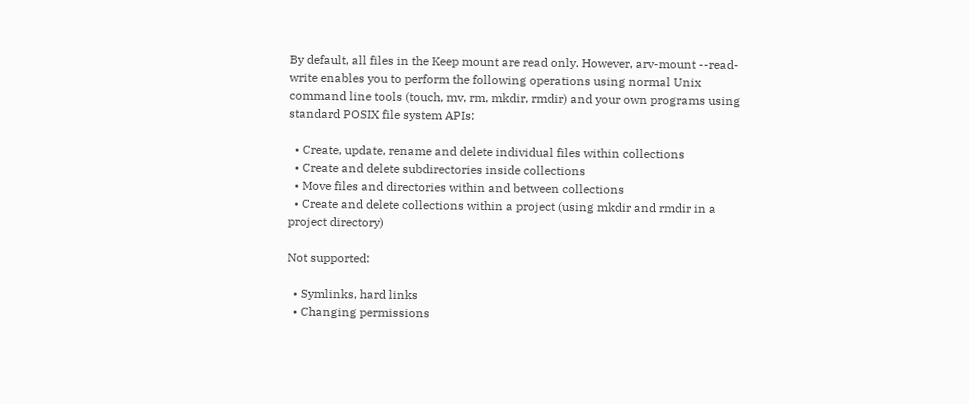By default, all files in the Keep mount are read only. However, arv-mount --read-write enables you to perform the following operations using normal Unix command line tools (touch, mv, rm, mkdir, rmdir) and your own programs using standard POSIX file system APIs:

  • Create, update, rename and delete individual files within collections
  • Create and delete subdirectories inside collections
  • Move files and directories within and between collections
  • Create and delete collections within a project (using mkdir and rmdir in a project directory)

Not supported:

  • Symlinks, hard links
  • Changing permissions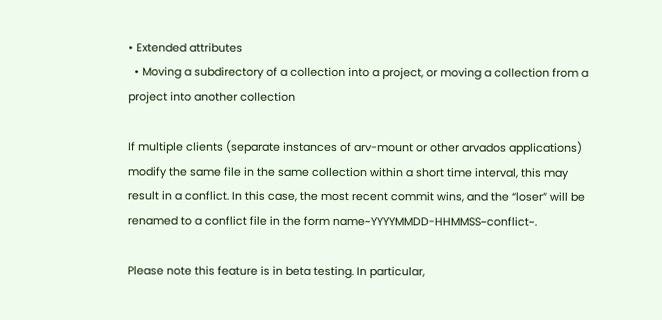• Extended attributes
  • Moving a subdirectory of a collection into a project, or moving a collection from a project into another collection

If multiple clients (separate instances of arv-mount or other arvados applications) modify the same file in the same collection within a short time interval, this may result in a conflict. In this case, the most recent commit wins, and the “loser” will be renamed to a conflict file in the form name~YYYYMMDD-HHMMSS~conflict~.

Please note this feature is in beta testing. In particular,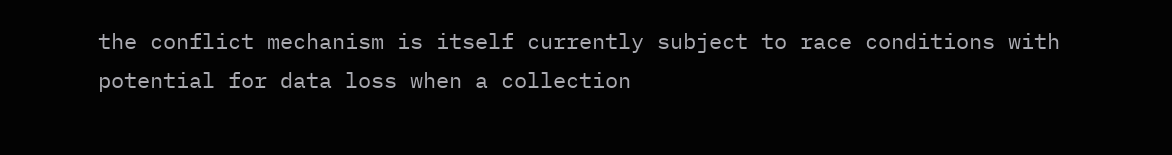the conflict mechanism is itself currently subject to race conditions with potential for data loss when a collection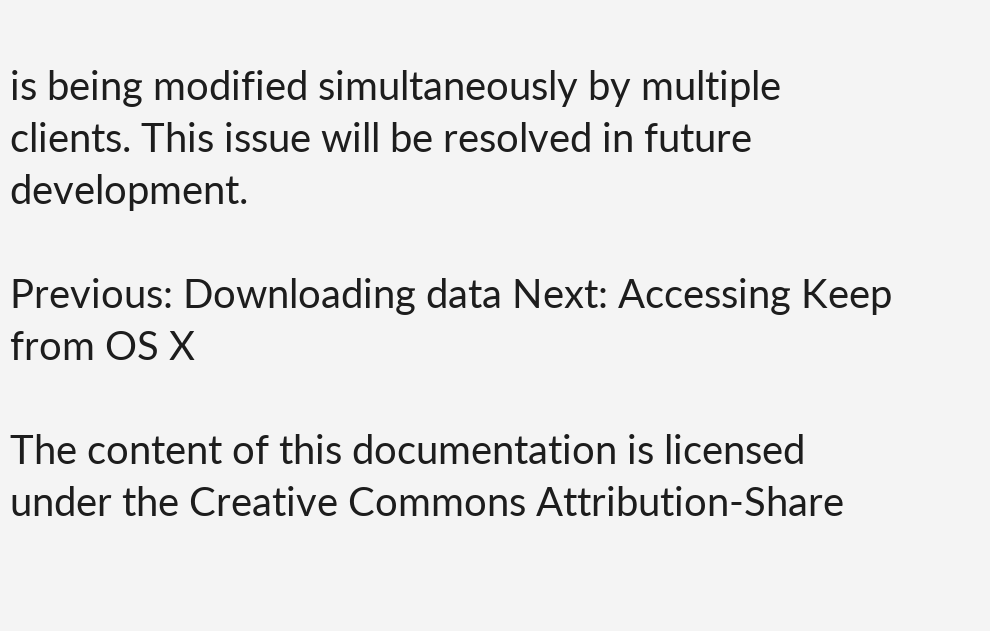is being modified simultaneously by multiple clients. This issue will be resolved in future development.

Previous: Downloading data Next: Accessing Keep from OS X

The content of this documentation is licensed under the Creative Commons Attribution-Share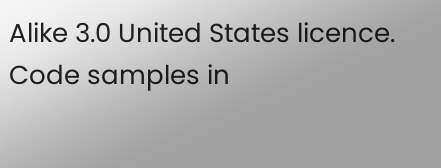Alike 3.0 United States licence.
Code samples in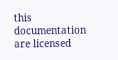this documentation are licensed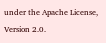under the Apache License, Version 2.0.